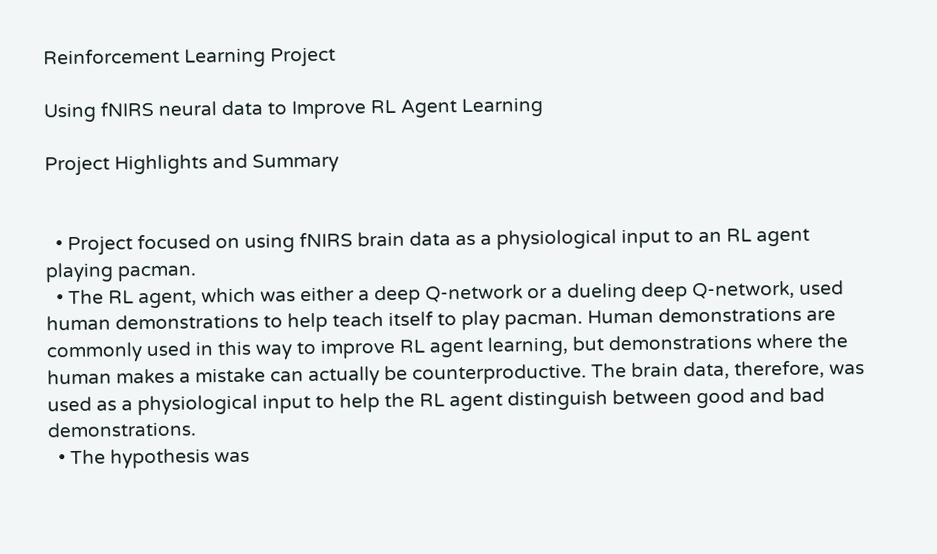Reinforcement Learning Project

Using fNIRS neural data to Improve RL Agent Learning

Project Highlights and Summary


  • Project focused on using fNIRS brain data as a physiological input to an RL agent playing pacman.
  • The RL agent, which was either a deep Q-network or a dueling deep Q-network, used human demonstrations to help teach itself to play pacman. Human demonstrations are commonly used in this way to improve RL agent learning, but demonstrations where the human makes a mistake can actually be counterproductive. The brain data, therefore, was used as a physiological input to help the RL agent distinguish between good and bad demonstrations.
  • The hypothesis was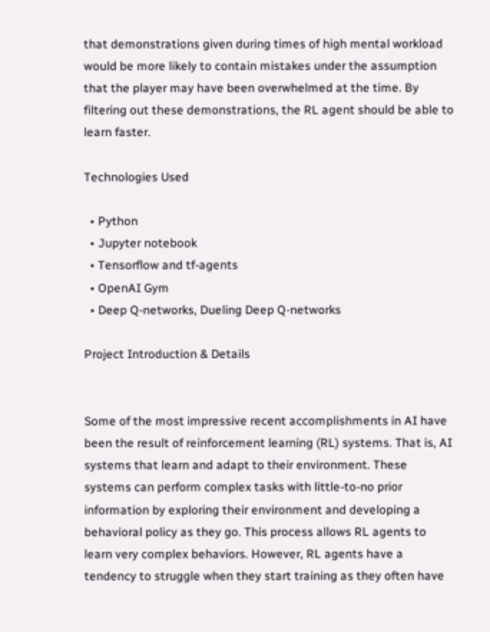that demonstrations given during times of high mental workload would be more likely to contain mistakes under the assumption that the player may have been overwhelmed at the time. By filtering out these demonstrations, the RL agent should be able to learn faster.

Technologies Used

  • Python
  • Jupyter notebook
  • Tensorflow and tf-agents
  • OpenAI Gym
  • Deep Q-networks, Dueling Deep Q-networks

Project Introduction & Details


Some of the most impressive recent accomplishments in AI have been the result of reinforcement learning (RL) systems. That is, AI systems that learn and adapt to their environment. These systems can perform complex tasks with little-to-no prior information by exploring their environment and developing a behavioral policy as they go. This process allows RL agents to learn very complex behaviors. However, RL agents have a tendency to struggle when they start training as they often have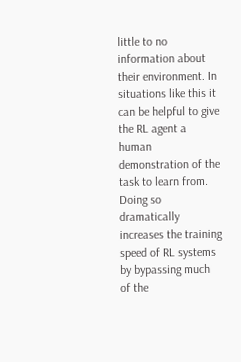little to no information about their environment. In situations like this it can be helpful to give the RL agent a human demonstration of the task to learn from. Doing so dramatically increases the training speed of RL systems by bypassing much of the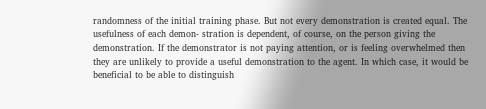randomness of the initial training phase. But not every demonstration is created equal. The usefulness of each demon- stration is dependent, of course, on the person giving the demonstration. If the demonstrator is not paying attention, or is feeling overwhelmed then they are unlikely to provide a useful demonstration to the agent. In which case, it would be beneficial to be able to distinguish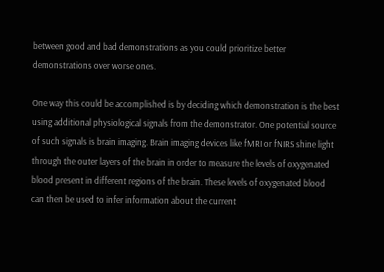between good and bad demonstrations as you could prioritize better demonstrations over worse ones.

One way this could be accomplished is by deciding which demonstration is the best using additional physiological signals from the demonstrator. One potential source of such signals is brain imaging. Brain imaging devices like fMRI or fNIRS shine light through the outer layers of the brain in order to measure the levels of oxygenated blood present in different regions of the brain. These levels of oxygenated blood can then be used to infer information about the current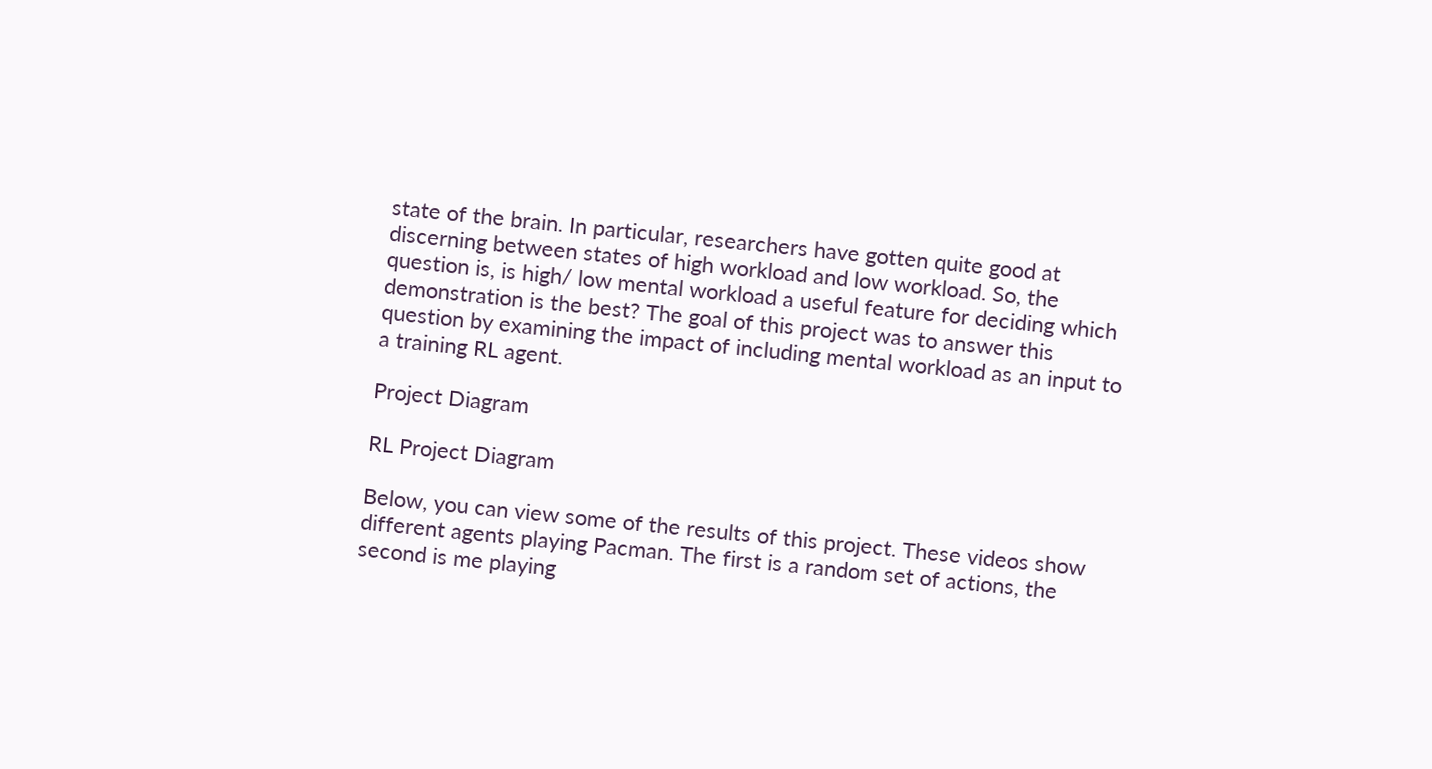state of the brain. In particular, researchers have gotten quite good at discerning between states of high workload and low workload. So, the question is, is high/ low mental workload a useful feature for deciding which demonstration is the best? The goal of this project was to answer this question by examining the impact of including mental workload as an input to a training RL agent.

Project Diagram

RL Project Diagram

Below, you can view some of the results of this project. These videos show different agents playing Pacman. The first is a random set of actions, the second is me playing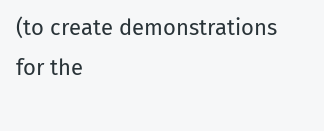(to create demonstrations for the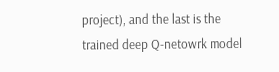project), and the last is the trained deep Q-netowrk model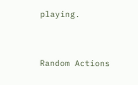playing.


Random Actions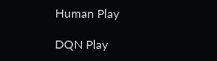Human Play

DQN Play